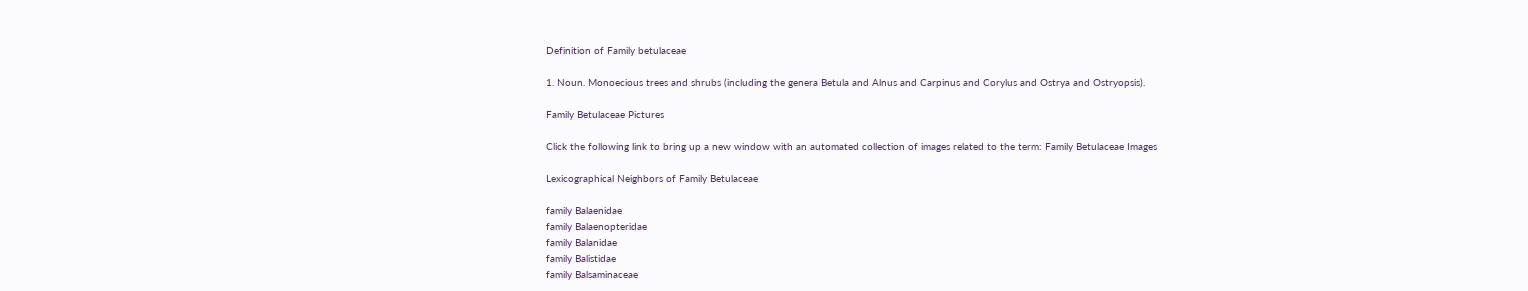Definition of Family betulaceae

1. Noun. Monoecious trees and shrubs (including the genera Betula and Alnus and Carpinus and Corylus and Ostrya and Ostryopsis).

Family Betulaceae Pictures

Click the following link to bring up a new window with an automated collection of images related to the term: Family Betulaceae Images

Lexicographical Neighbors of Family Betulaceae

family Balaenidae
family Balaenopteridae
family Balanidae
family Balistidae
family Balsaminaceae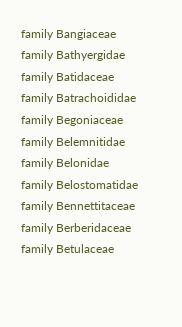family Bangiaceae
family Bathyergidae
family Batidaceae
family Batrachoididae
family Begoniaceae
family Belemnitidae
family Belonidae
family Belostomatidae
family Bennettitaceae
family Berberidaceae
family Betulaceae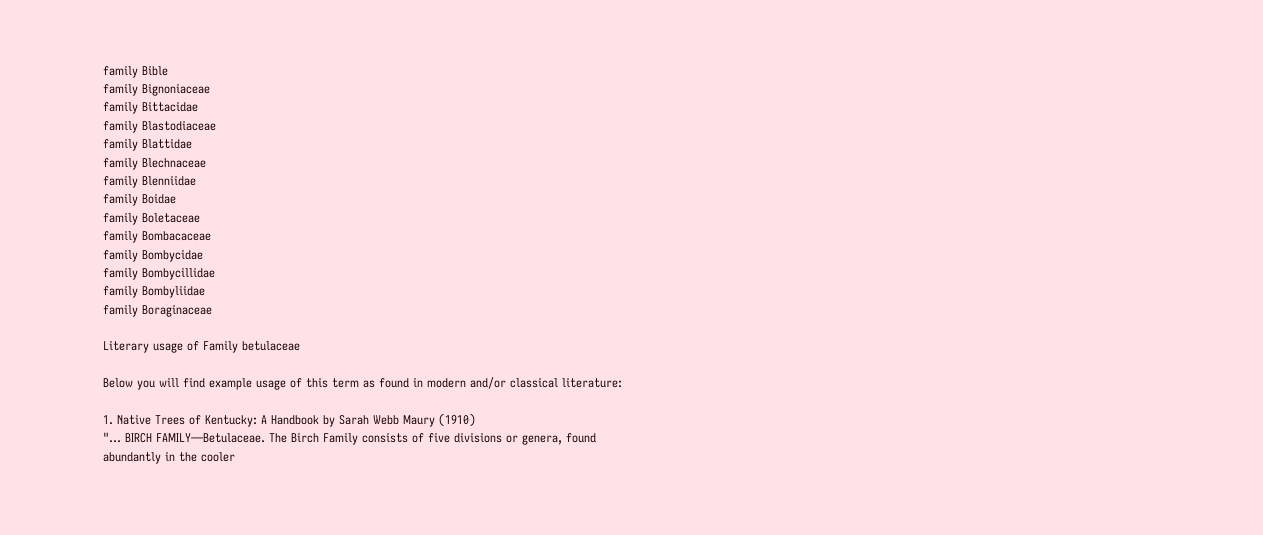family Bible
family Bignoniaceae
family Bittacidae
family Blastodiaceae
family Blattidae
family Blechnaceae
family Blenniidae
family Boidae
family Boletaceae
family Bombacaceae
family Bombycidae
family Bombycillidae
family Bombyliidae
family Boraginaceae

Literary usage of Family betulaceae

Below you will find example usage of this term as found in modern and/or classical literature:

1. Native Trees of Kentucky: A Handbook by Sarah Webb Maury (1910)
"... BIRCH FAMILY—Betulaceae. The Birch Family consists of five divisions or genera, found abundantly in the cooler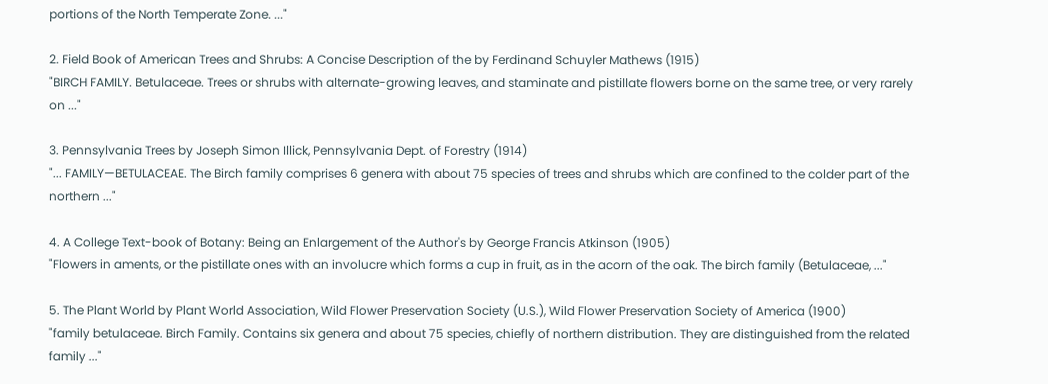portions of the North Temperate Zone. ..."

2. Field Book of American Trees and Shrubs: A Concise Description of the by Ferdinand Schuyler Mathews (1915)
"BIRCH FAMILY. Betulaceae. Trees or shrubs with alternate-growing leaves, and staminate and pistillate flowers borne on the same tree, or very rarely on ..."

3. Pennsylvania Trees by Joseph Simon Illick, Pennsylvania Dept. of Forestry (1914)
"... FAMILY—BETULACEAE. The Birch family comprises 6 genera with about 75 species of trees and shrubs which are confined to the colder part of the northern ..."

4. A College Text-book of Botany: Being an Enlargement of the Author's by George Francis Atkinson (1905)
"Flowers in aments, or the pistillate ones with an involucre which forms a cup in fruit, as in the acorn of the oak. The birch family (Betulaceae, ..."

5. The Plant World by Plant World Association, Wild Flower Preservation Society (U.S.), Wild Flower Preservation Society of America (1900)
"family betulaceae. Birch Family. Contains six genera and about 75 species, chiefly of northern distribution. They are distinguished from the related family ..."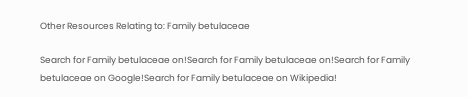Other Resources Relating to: Family betulaceae

Search for Family betulaceae on!Search for Family betulaceae on!Search for Family betulaceae on Google!Search for Family betulaceae on Wikipedia!